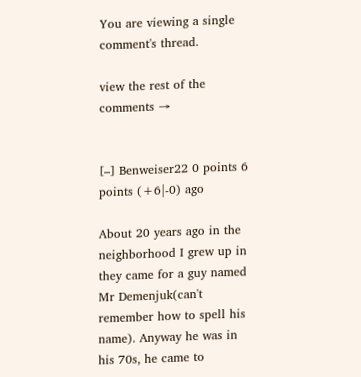You are viewing a single comment's thread.

view the rest of the comments →


[–] Benweiser22 0 points 6 points (+6|-0) ago

About 20 years ago in the neighborhood I grew up in they came for a guy named Mr Demenjuk(can't remember how to spell his name). Anyway he was in his 70s, he came to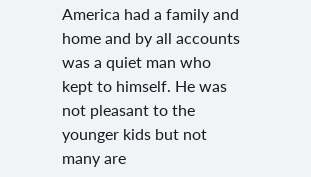America had a family and home and by all accounts was a quiet man who kept to himself. He was not pleasant to the younger kids but not many are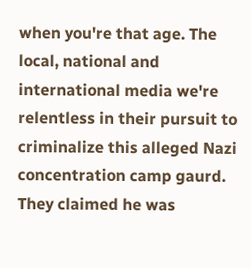when you're that age. The local, national and international media we're relentless in their pursuit to criminalize this alleged Nazi concentration camp gaurd. They claimed he was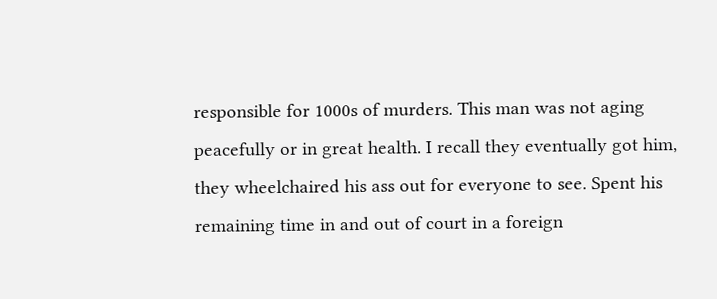responsible for 1000s of murders. This man was not aging peacefully or in great health. I recall they eventually got him, they wheelchaired his ass out for everyone to see. Spent his remaining time in and out of court in a foreign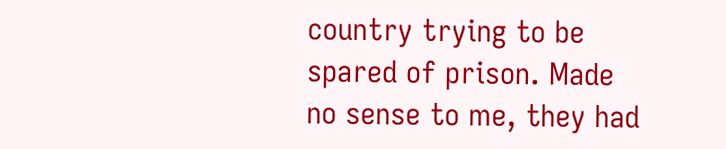country trying to be spared of prison. Made no sense to me, they had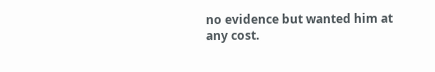no evidence but wanted him at any cost.